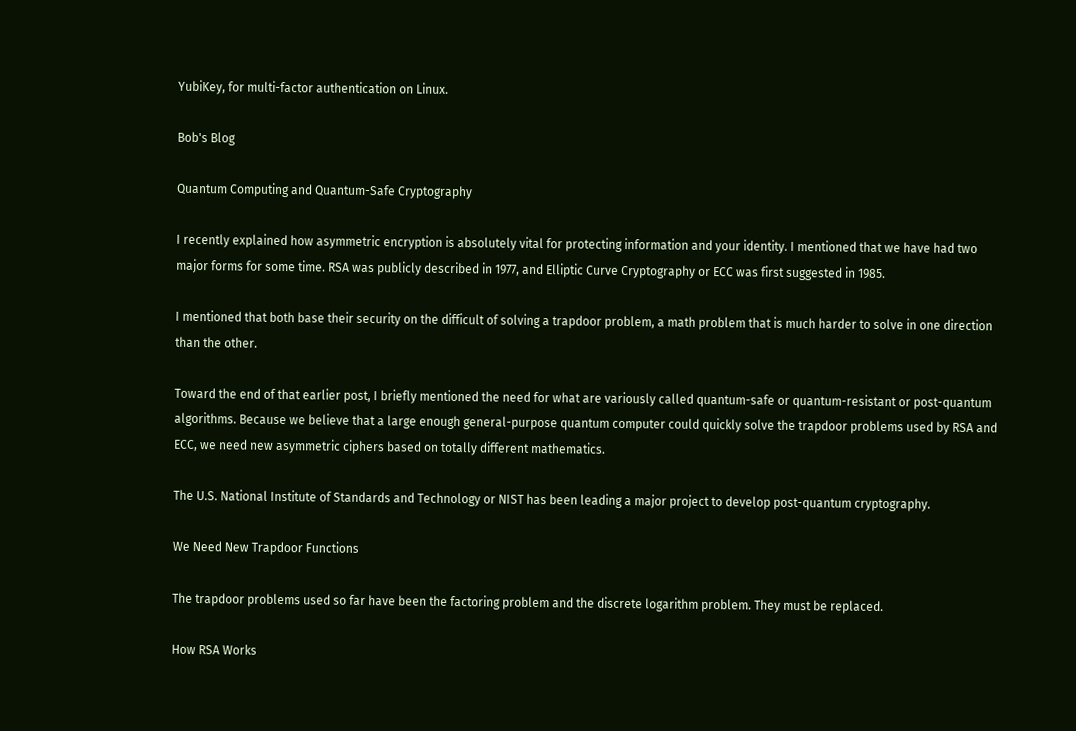YubiKey, for multi-factor authentication on Linux.

Bob's Blog

Quantum Computing and Quantum-Safe Cryptography

I recently explained how asymmetric encryption is absolutely vital for protecting information and your identity. I mentioned that we have had two major forms for some time. RSA was publicly described in 1977, and Elliptic Curve Cryptography or ECC was first suggested in 1985.

I mentioned that both base their security on the difficult of solving a trapdoor problem, a math problem that is much harder to solve in one direction than the other.

Toward the end of that earlier post, I briefly mentioned the need for what are variously called quantum-safe or quantum-resistant or post-quantum algorithms. Because we believe that a large enough general-purpose quantum computer could quickly solve the trapdoor problems used by RSA and ECC, we need new asymmetric ciphers based on totally different mathematics.

The U.S. National Institute of Standards and Technology or NIST has been leading a major project to develop post-quantum cryptography.

We Need New Trapdoor Functions

The trapdoor problems used so far have been the factoring problem and the discrete logarithm problem. They must be replaced.

How RSA Works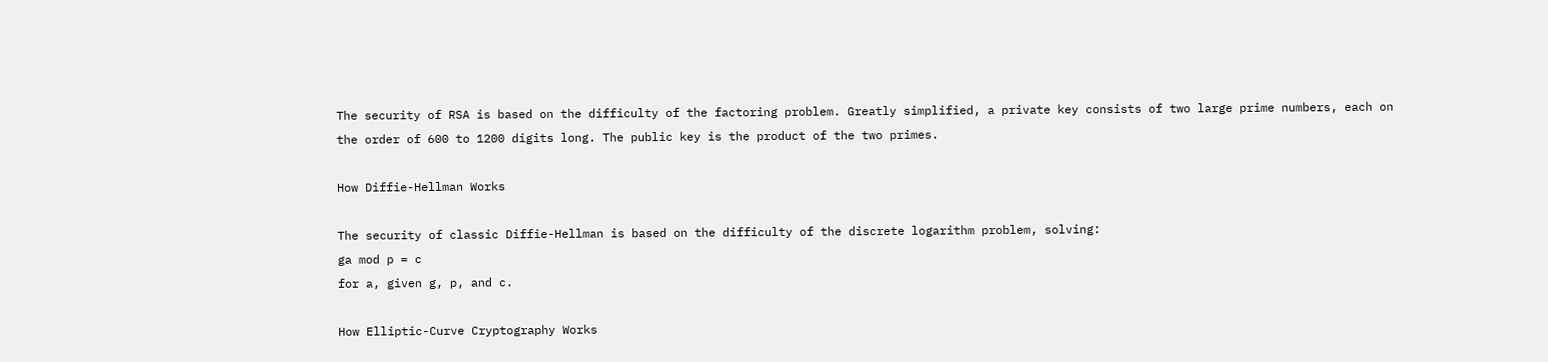The security of RSA is based on the difficulty of the factoring problem. Greatly simplified, a private key consists of two large prime numbers, each on the order of 600 to 1200 digits long. The public key is the product of the two primes.

How Diffie-Hellman Works

The security of classic Diffie-Hellman is based on the difficulty of the discrete logarithm problem, solving:
ga mod p = c
for a, given g, p, and c.

How Elliptic-Curve Cryptography Works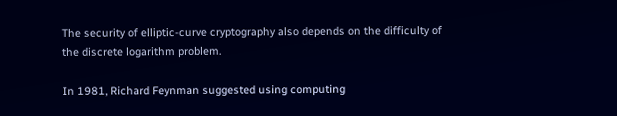The security of elliptic-curve cryptography also depends on the difficulty of the discrete logarithm problem.

In 1981, Richard Feynman suggested using computing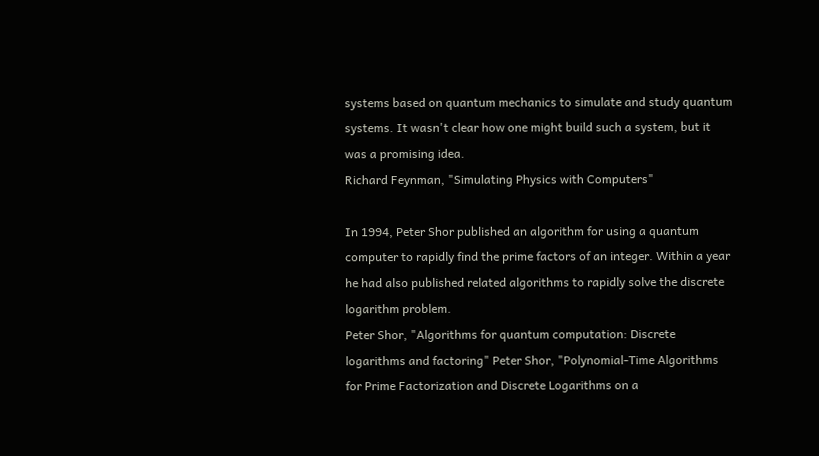systems based on quantum mechanics to simulate and study quantum systems. It wasn't clear how one might build such a system, but it was a promising idea.
Richard Feynman, "Simulating Physics with Computers"

In 1994, Peter Shor published an algorithm for using a quantum computer to rapidly find the prime factors of an integer. Within a year he had also published related algorithms to rapidly solve the discrete logarithm problem.
Peter Shor, "Algorithms for quantum computation: Discrete logarithms and factoring" Peter Shor, "Polynomial-Time Algorithms for Prime Factorization and Discrete Logarithms on a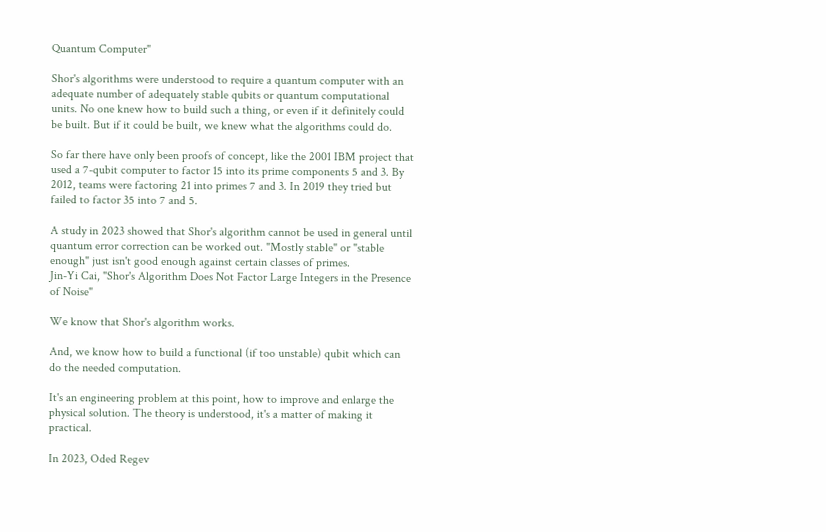Quantum Computer"

Shor's algorithms were understood to require a quantum computer with an adequate number of adequately stable qubits or quantum computational units. No one knew how to build such a thing, or even if it definitely could be built. But if it could be built, we knew what the algorithms could do.

So far there have only been proofs of concept, like the 2001 IBM project that used a 7-qubit computer to factor 15 into its prime components 5 and 3. By 2012, teams were factoring 21 into primes 7 and 3. In 2019 they tried but failed to factor 35 into 7 and 5.

A study in 2023 showed that Shor's algorithm cannot be used in general until quantum error correction can be worked out. "Mostly stable" or "stable enough" just isn't good enough against certain classes of primes.
Jin-Yi Cai, "Shor's Algorithm Does Not Factor Large Integers in the Presence of Noise"

We know that Shor's algorithm works.

And, we know how to build a functional (if too unstable) qubit which can do the needed computation.

It's an engineering problem at this point, how to improve and enlarge the physical solution. The theory is understood, it's a matter of making it practical.

In 2023, Oded Regev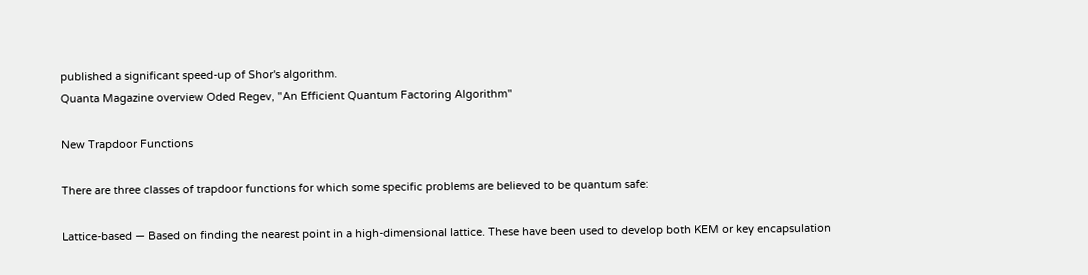published a significant speed-up of Shor's algorithm.
Quanta Magazine overview Oded Regev, "An Efficient Quantum Factoring Algorithm"

New Trapdoor Functions

There are three classes of trapdoor functions for which some specific problems are believed to be quantum safe:

Lattice-based — Based on finding the nearest point in a high-dimensional lattice. These have been used to develop both KEM or key encapsulation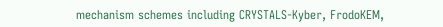mechanism schemes including CRYSTALS-Kyber, FrodoKEM,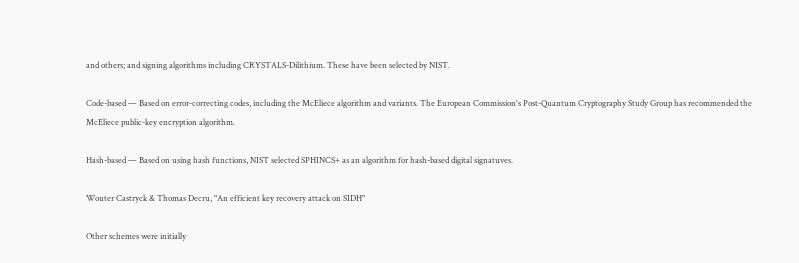and others; and signing algorithms including CRYSTALS-Dilithium. These have been selected by NIST.

Code-based — Based on error-correcting codes, including the McEliece algorithm and variants. The European Commission's Post-Quantum Cryptography Study Group has recommended the McEliece public-key encryption algorithm.

Hash-based — Based on using hash functions, NIST selected SPHINCS+ as an algorithm for hash-based digital signatuves.

Wouter Castryck & Thomas Decru, "An efficient key recovery attack on SIDH"

Other schemes were initially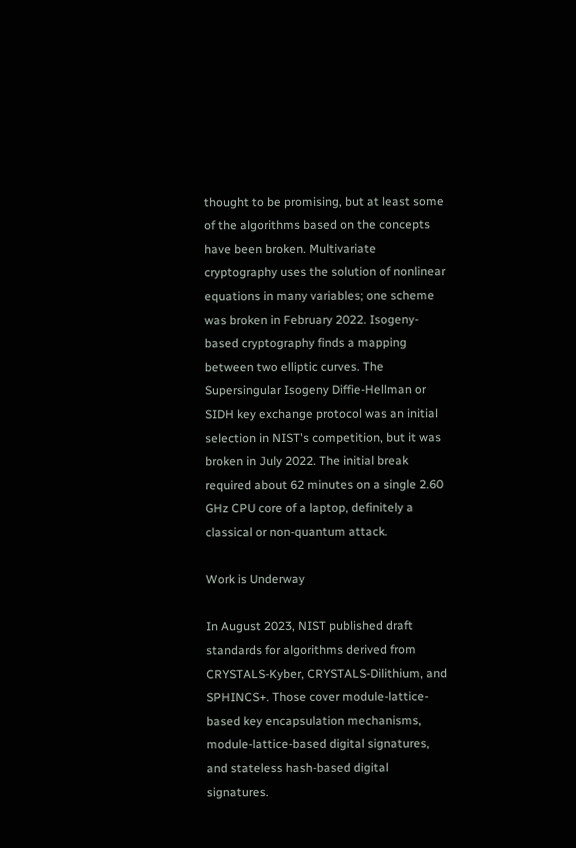thought to be promising, but at least some of the algorithms based on the concepts have been broken. Multivariate cryptography uses the solution of nonlinear equations in many variables; one scheme was broken in February 2022. Isogeny-based cryptography finds a mapping between two elliptic curves. The Supersingular Isogeny Diffie-Hellman or SIDH key exchange protocol was an initial selection in NIST's competition, but it was broken in July 2022. The initial break required about 62 minutes on a single 2.60 GHz CPU core of a laptop, definitely a classical or non-quantum attack.

Work is Underway

In August 2023, NIST published draft standards for algorithms derived from CRYSTALS-Kyber, CRYSTALS-Dilithium, and SPHINCS+. Those cover module-lattice-based key encapsulation mechanisms, module-lattice-based digital signatures, and stateless hash-based digital signatures.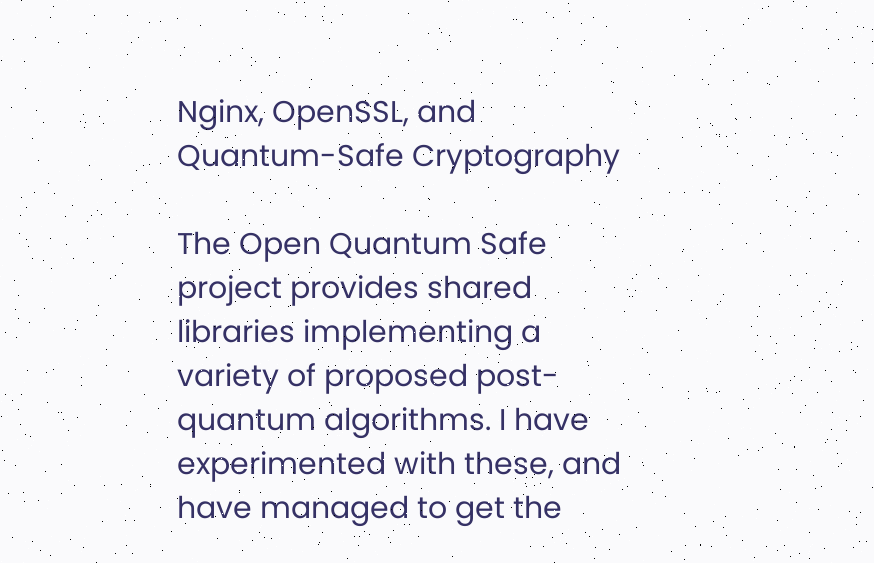Nginx, OpenSSL, and Quantum-Safe Cryptography

The Open Quantum Safe project provides shared libraries implementing a variety of proposed post-quantum algorithms. I have experimented with these, and have managed to get the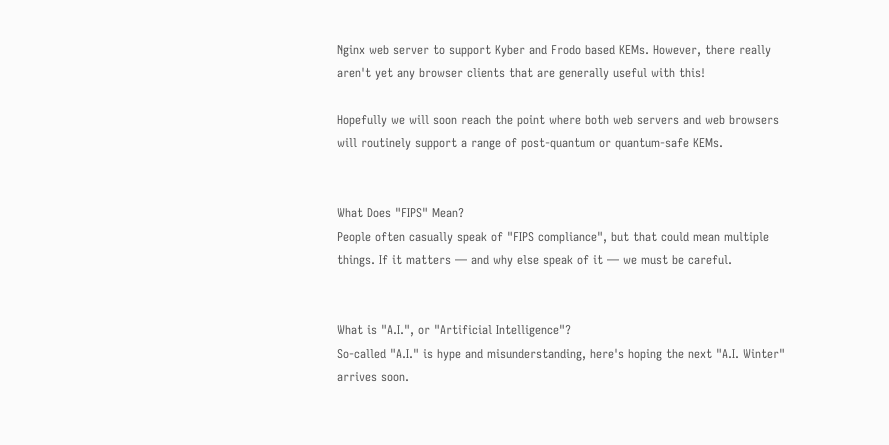Nginx web server to support Kyber and Frodo based KEMs. However, there really aren't yet any browser clients that are generally useful with this!

Hopefully we will soon reach the point where both web servers and web browsers will routinely support a range of post-quantum or quantum-safe KEMs.


What Does "FIPS" Mean?
People often casually speak of "FIPS compliance", but that could mean multiple things. If it matters — and why else speak of it — we must be careful.


What is "A.I.", or "Artificial Intelligence"?
So-called "A.I." is hype and misunderstanding, here's hoping the next "A.I. Winter" arrives soon.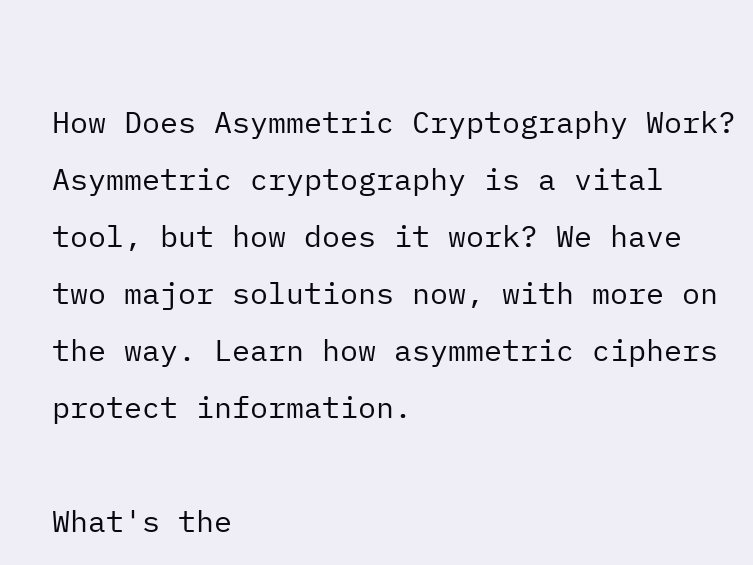How Does Asymmetric Cryptography Work?
Asymmetric cryptography is a vital tool, but how does it work? We have two major solutions now, with more on the way. Learn how asymmetric ciphers protect information.

What's the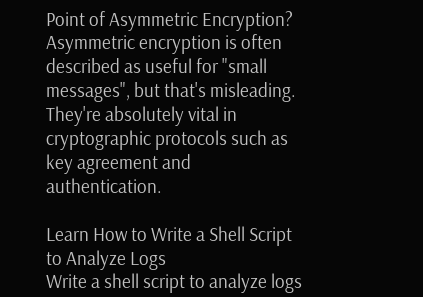Point of Asymmetric Encryption?
Asymmetric encryption is often described as useful for "small messages", but that's misleading. They're absolutely vital in cryptographic protocols such as key agreement and authentication.

Learn How to Write a Shell Script to Analyze Logs
Write a shell script to analyze logs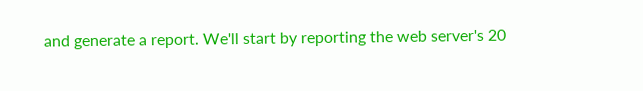and generate a report. We'll start by reporting the web server's 20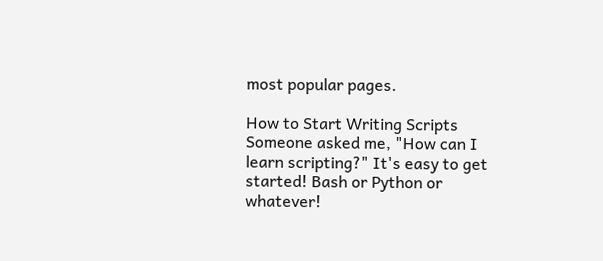most popular pages.

How to Start Writing Scripts
Someone asked me, "How can I learn scripting?" It's easy to get started! Bash or Python or whatever!